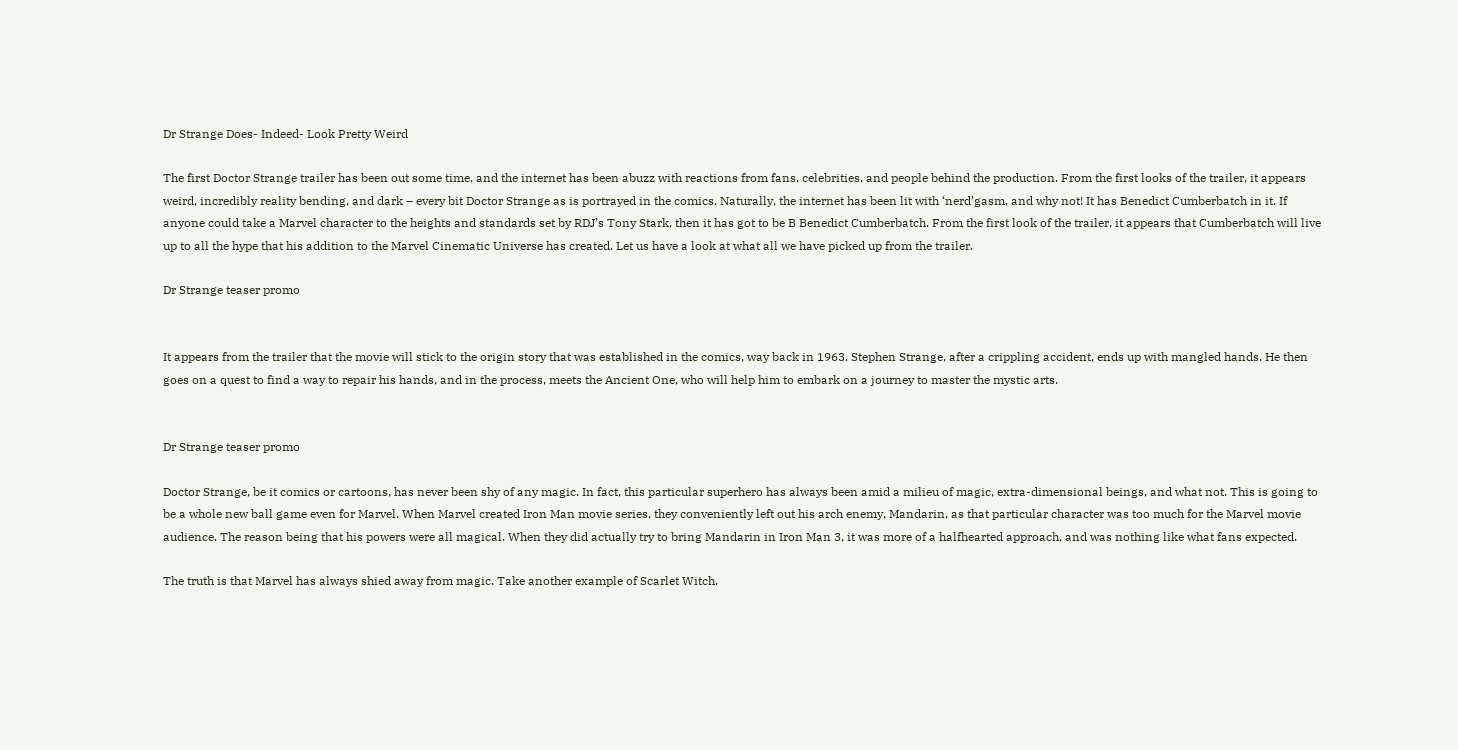Dr Strange Does- Indeed- Look Pretty Weird

The first Doctor Strange trailer has been out some time, and the internet has been abuzz with reactions from fans, celebrities, and people behind the production. From the first looks of the trailer, it appears weird, incredibly reality bending, and dark – every bit Doctor Strange as is portrayed in the comics. Naturally, the internet has been lit with ‘nerd’gasm, and why not! It has Benedict Cumberbatch in it. If anyone could take a Marvel character to the heights and standards set by RDJ’s Tony Stark, then it has got to be B Benedict Cumberbatch. From the first look of the trailer, it appears that Cumberbatch will live up to all the hype that his addition to the Marvel Cinematic Universe has created. Let us have a look at what all we have picked up from the trailer.

Dr Strange teaser promo


It appears from the trailer that the movie will stick to the origin story that was established in the comics, way back in 1963. Stephen Strange, after a crippling accident, ends up with mangled hands. He then goes on a quest to find a way to repair his hands, and in the process, meets the Ancient One, who will help him to embark on a journey to master the mystic arts.


Dr Strange teaser promo

Doctor Strange, be it comics or cartoons, has never been shy of any magic. In fact, this particular superhero has always been amid a milieu of magic, extra-dimensional beings, and what not. This is going to be a whole new ball game even for Marvel. When Marvel created Iron Man movie series, they conveniently left out his arch enemy, Mandarin, as that particular character was too much for the Marvel movie audience. The reason being that his powers were all magical. When they did actually try to bring Mandarin in Iron Man 3, it was more of a halfhearted approach, and was nothing like what fans expected.

The truth is that Marvel has always shied away from magic. Take another example of Scarlet Witch.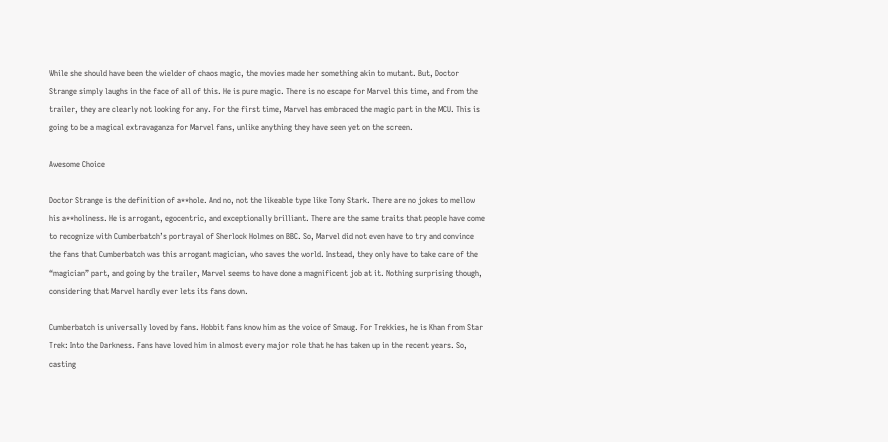While she should have been the wielder of chaos magic, the movies made her something akin to mutant. But, Doctor Strange simply laughs in the face of all of this. He is pure magic. There is no escape for Marvel this time, and from the trailer, they are clearly not looking for any. For the first time, Marvel has embraced the magic part in the MCU. This is going to be a magical extravaganza for Marvel fans, unlike anything they have seen yet on the screen.

Awesome Choice

Doctor Strange is the definition of a**hole. And no, not the likeable type like Tony Stark. There are no jokes to mellow his a**holiness. He is arrogant, egocentric, and exceptionally brilliant. There are the same traits that people have come to recognize with Cumberbatch’s portrayal of Sherlock Holmes on BBC. So, Marvel did not even have to try and convince the fans that Cumberbatch was this arrogant magician, who saves the world. Instead, they only have to take care of the “magician” part, and going by the trailer, Marvel seems to have done a magnificent job at it. Nothing surprising though, considering that Marvel hardly ever lets its fans down.

Cumberbatch is universally loved by fans. Hobbit fans know him as the voice of Smaug. For Trekkies, he is Khan from Star Trek: Into the Darkness. Fans have loved him in almost every major role that he has taken up in the recent years. So, casting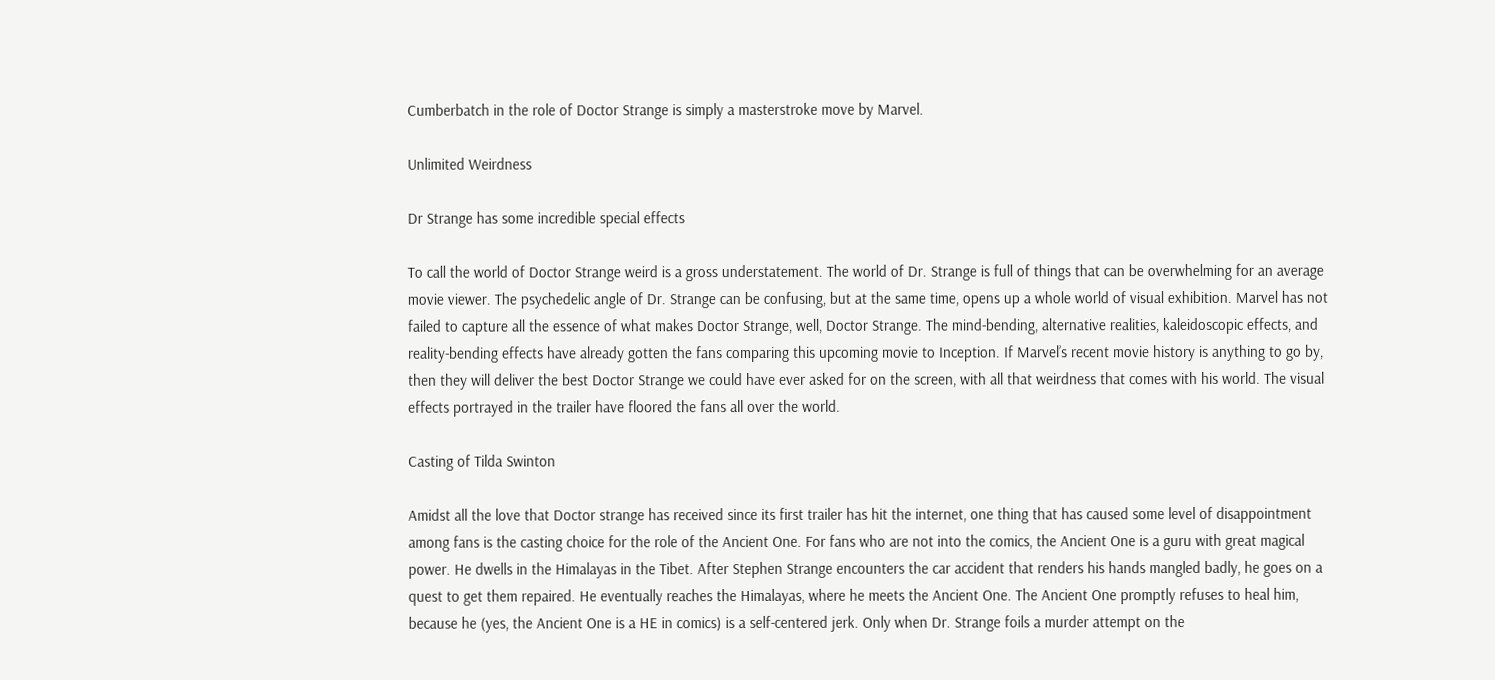Cumberbatch in the role of Doctor Strange is simply a masterstroke move by Marvel.

Unlimited Weirdness

Dr Strange has some incredible special effects

To call the world of Doctor Strange weird is a gross understatement. The world of Dr. Strange is full of things that can be overwhelming for an average movie viewer. The psychedelic angle of Dr. Strange can be confusing, but at the same time, opens up a whole world of visual exhibition. Marvel has not failed to capture all the essence of what makes Doctor Strange, well, Doctor Strange. The mind-bending, alternative realities, kaleidoscopic effects, and reality-bending effects have already gotten the fans comparing this upcoming movie to Inception. If Marvel’s recent movie history is anything to go by, then they will deliver the best Doctor Strange we could have ever asked for on the screen, with all that weirdness that comes with his world. The visual effects portrayed in the trailer have floored the fans all over the world.

Casting of Tilda Swinton

Amidst all the love that Doctor strange has received since its first trailer has hit the internet, one thing that has caused some level of disappointment among fans is the casting choice for the role of the Ancient One. For fans who are not into the comics, the Ancient One is a guru with great magical power. He dwells in the Himalayas in the Tibet. After Stephen Strange encounters the car accident that renders his hands mangled badly, he goes on a quest to get them repaired. He eventually reaches the Himalayas, where he meets the Ancient One. The Ancient One promptly refuses to heal him, because he (yes, the Ancient One is a HE in comics) is a self-centered jerk. Only when Dr. Strange foils a murder attempt on the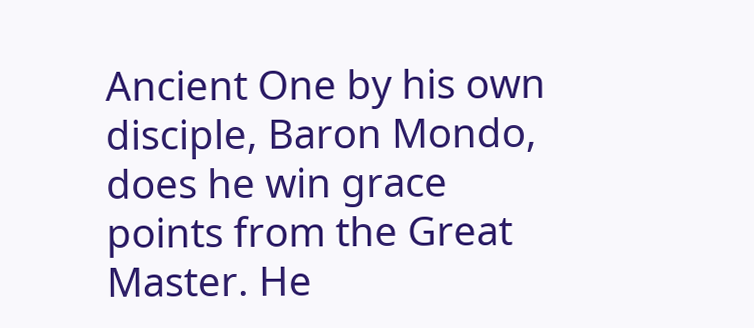Ancient One by his own disciple, Baron Mondo, does he win grace points from the Great Master. He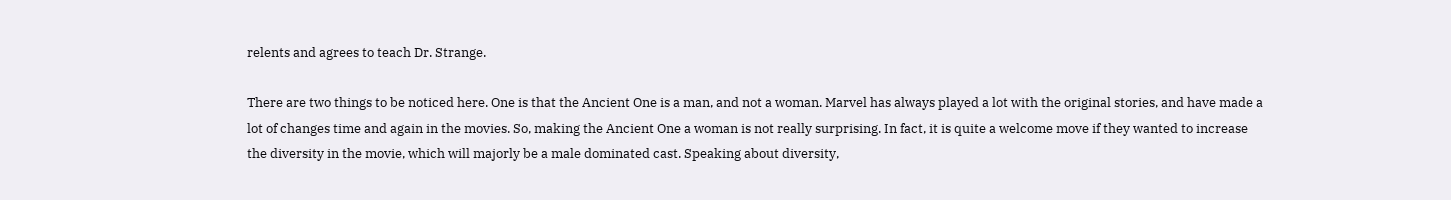relents and agrees to teach Dr. Strange.

There are two things to be noticed here. One is that the Ancient One is a man, and not a woman. Marvel has always played a lot with the original stories, and have made a lot of changes time and again in the movies. So, making the Ancient One a woman is not really surprising. In fact, it is quite a welcome move if they wanted to increase the diversity in the movie, which will majorly be a male dominated cast. Speaking about diversity,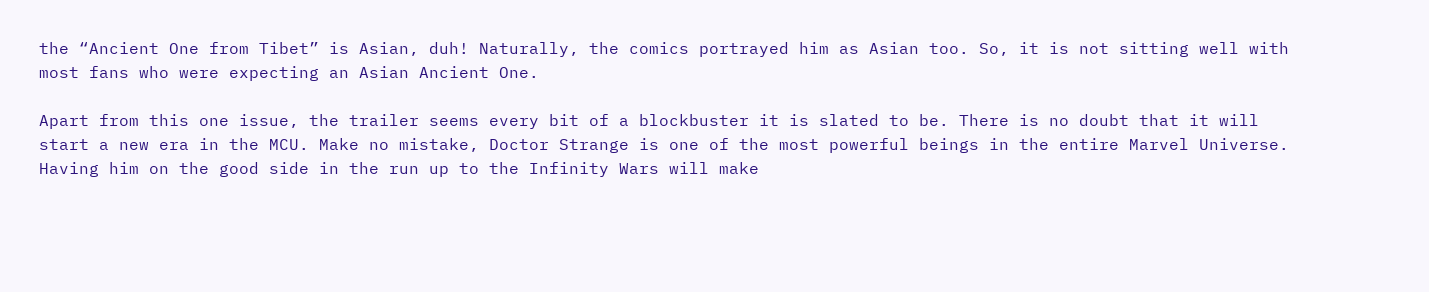the “Ancient One from Tibet” is Asian, duh! Naturally, the comics portrayed him as Asian too. So, it is not sitting well with most fans who were expecting an Asian Ancient One.

Apart from this one issue, the trailer seems every bit of a blockbuster it is slated to be. There is no doubt that it will start a new era in the MCU. Make no mistake, Doctor Strange is one of the most powerful beings in the entire Marvel Universe. Having him on the good side in the run up to the Infinity Wars will make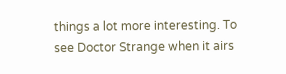things a lot more interesting. To see Doctor Strange when it airs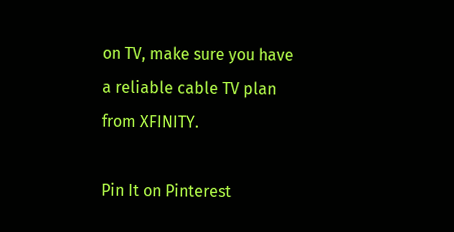on TV, make sure you have a reliable cable TV plan from XFINITY.

Pin It on Pinterest